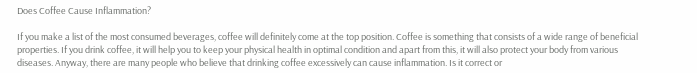Does Coffee Cause Inflammation?

If you make a list of the most consumed beverages, coffee will definitely come at the top position. Coffee is something that consists of a wide range of beneficial properties. If you drink coffee, it will help you to keep your physical health in optimal condition and apart from this, it will also protect your body from various diseases. Anyway, there are many people who believe that drinking coffee excessively can cause inflammation. Is it correct or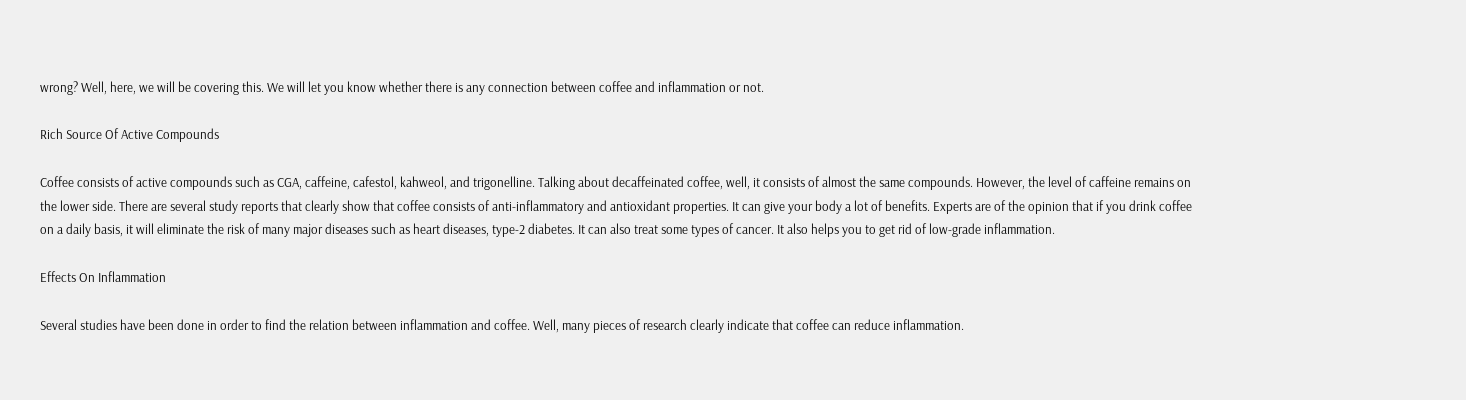wrong? Well, here, we will be covering this. We will let you know whether there is any connection between coffee and inflammation or not.

Rich Source Of Active Compounds

Coffee consists of active compounds such as CGA, caffeine, cafestol, kahweol, and trigonelline. Talking about decaffeinated coffee, well, it consists of almost the same compounds. However, the level of caffeine remains on the lower side. There are several study reports that clearly show that coffee consists of anti-inflammatory and antioxidant properties. It can give your body a lot of benefits. Experts are of the opinion that if you drink coffee on a daily basis, it will eliminate the risk of many major diseases such as heart diseases, type-2 diabetes. It can also treat some types of cancer. It also helps you to get rid of low-grade inflammation.

Effects On Inflammation

Several studies have been done in order to find the relation between inflammation and coffee. Well, many pieces of research clearly indicate that coffee can reduce inflammation.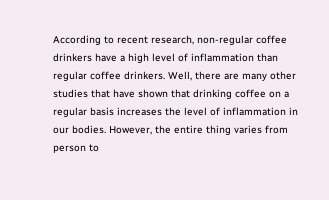According to recent research, non-regular coffee drinkers have a high level of inflammation than regular coffee drinkers. Well, there are many other studies that have shown that drinking coffee on a regular basis increases the level of inflammation in our bodies. However, the entire thing varies from person to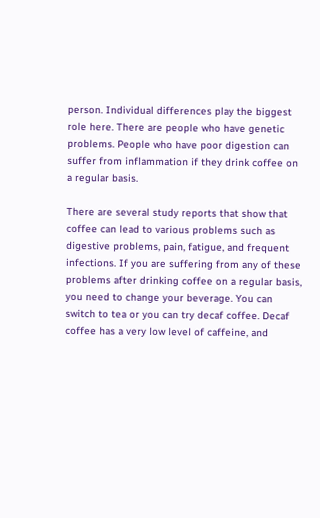person. Individual differences play the biggest role here. There are people who have genetic problems. People who have poor digestion can suffer from inflammation if they drink coffee on a regular basis.

There are several study reports that show that coffee can lead to various problems such as digestive problems, pain, fatigue, and frequent infections. If you are suffering from any of these problems after drinking coffee on a regular basis, you need to change your beverage. You can switch to tea or you can try decaf coffee. Decaf coffee has a very low level of caffeine, and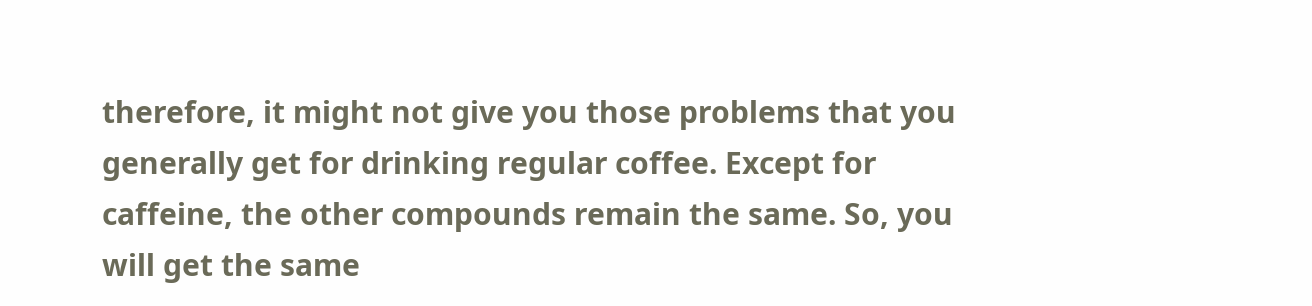therefore, it might not give you those problems that you generally get for drinking regular coffee. Except for caffeine, the other compounds remain the same. So, you will get the same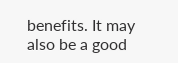benefits. It may also be a good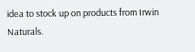idea to stock up on products from Irwin Naturals.